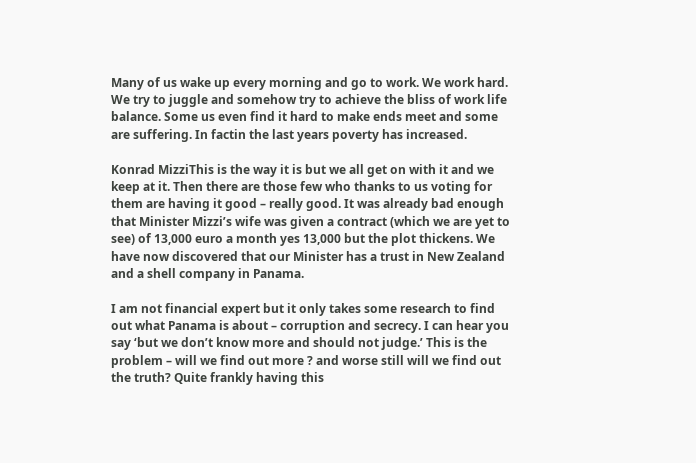Many of us wake up every morning and go to work. We work hard. We try to juggle and somehow try to achieve the bliss of work life balance. Some us even find it hard to make ends meet and some are suffering. In factin the last years poverty has increased.

Konrad MizziThis is the way it is but we all get on with it and we keep at it. Then there are those few who thanks to us voting for them are having it good – really good. It was already bad enough that Minister Mizzi’s wife was given a contract (which we are yet to see) of 13,000 euro a month yes 13,000 but the plot thickens. We have now discovered that our Minister has a trust in New Zealand and a shell company in Panama.

I am not financial expert but it only takes some research to find out what Panama is about – corruption and secrecy. I can hear you say ‘but we don’t know more and should not judge.’ This is the problem – will we find out more ? and worse still will we find out the truth? Quite frankly having this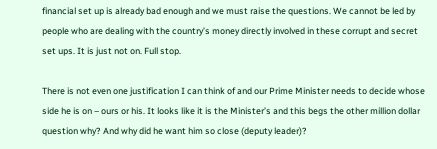financial set up is already bad enough and we must raise the questions. We cannot be led by people who are dealing with the country’s money directly involved in these corrupt and secret set ups. It is just not on. Full stop.

There is not even one justification I can think of and our Prime Minister needs to decide whose side he is on – ours or his. It looks like it is the Minister’s and this begs the other million dollar question why? And why did he want him so close (deputy leader)?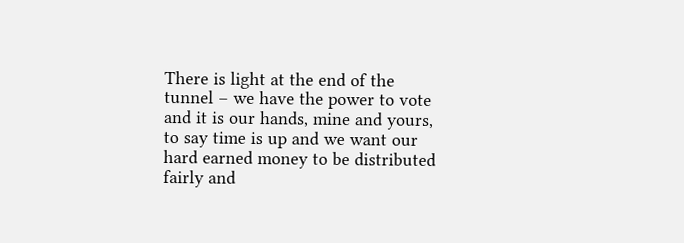There is light at the end of the tunnel – we have the power to vote and it is our hands, mine and yours, to say time is up and we want our hard earned money to be distributed fairly and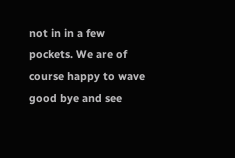not in in a few pockets. We are of course happy to wave good bye and see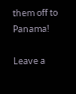them off to Panama!

Leave a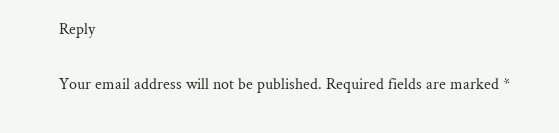Reply

Your email address will not be published. Required fields are marked *